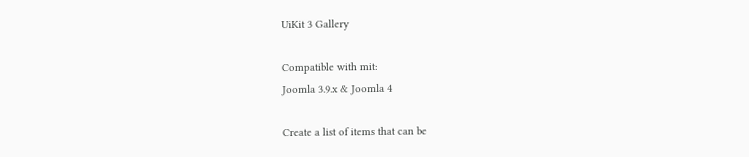UiKit 3 Gallery

Compatible with mit:
Joomla 3.9.x & Joomla 4

Create a list of items that can be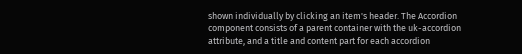shown individually by clicking an item's header. The Accordion component consists of a parent container with the uk-accordion attribute, and a title and content part for each accordion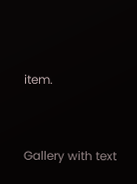item.


Gallery with text